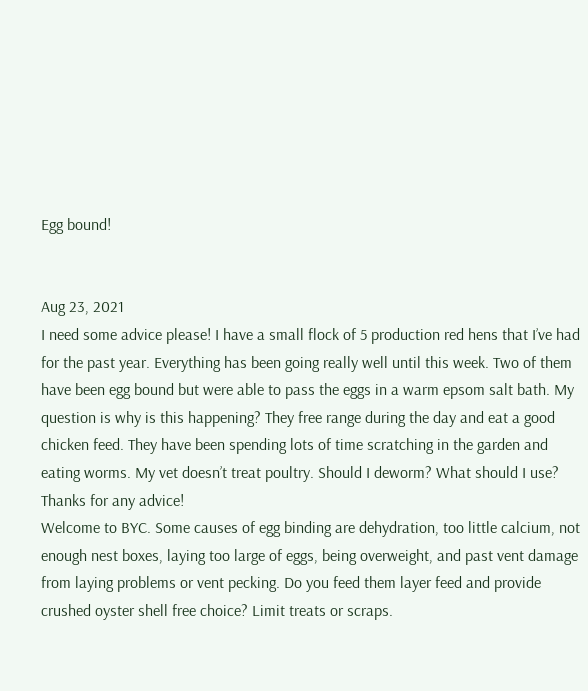Egg bound!


Aug 23, 2021
I need some advice please! I have a small flock of 5 production red hens that I’ve had for the past year. Everything has been going really well until this week. Two of them have been egg bound but were able to pass the eggs in a warm epsom salt bath. My question is why is this happening? They free range during the day and eat a good chicken feed. They have been spending lots of time scratching in the garden and eating worms. My vet doesn’t treat poultry. Should I deworm? What should I use? Thanks for any advice!
Welcome to BYC. Some causes of egg binding are dehydration, too little calcium, not enough nest boxes, laying too large of eggs, being overweight, and past vent damage from laying problems or vent pecking. Do you feed them layer feed and provide crushed oyster shell free choice? Limit treats or scraps.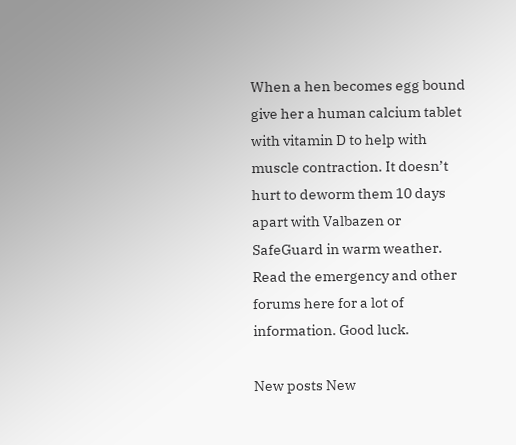When a hen becomes egg bound give her a human calcium tablet with vitamin D to help with muscle contraction. It doesn’t hurt to deworm them 10 days apart with Valbazen or SafeGuard in warm weather. Read the emergency and other forums here for a lot of information. Good luck.

New posts New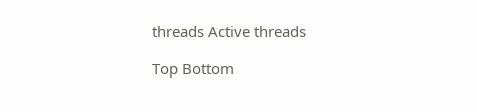threads Active threads

Top Bottom